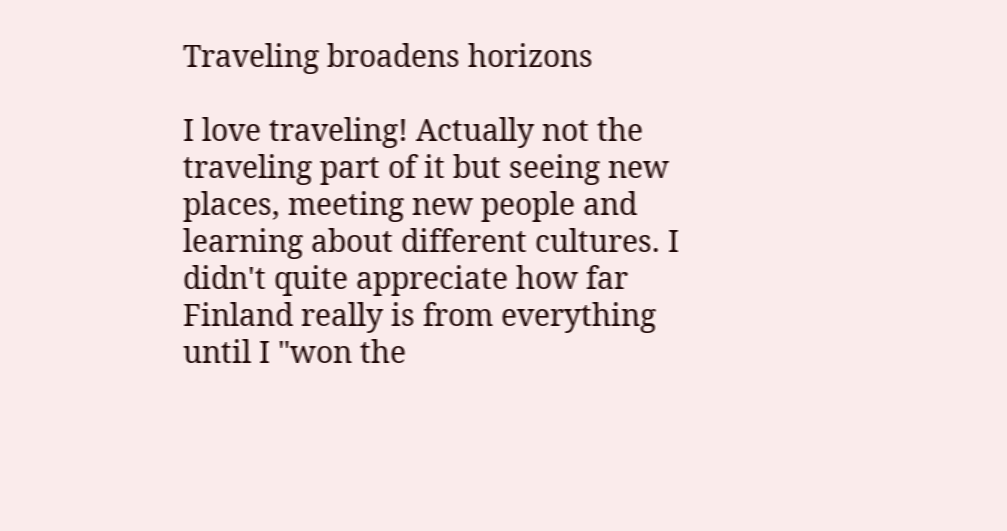Traveling broadens horizons

I love traveling! Actually not the traveling part of it but seeing new places, meeting new people and learning about different cultures. I didn't quite appreciate how far Finland really is from everything until I "won the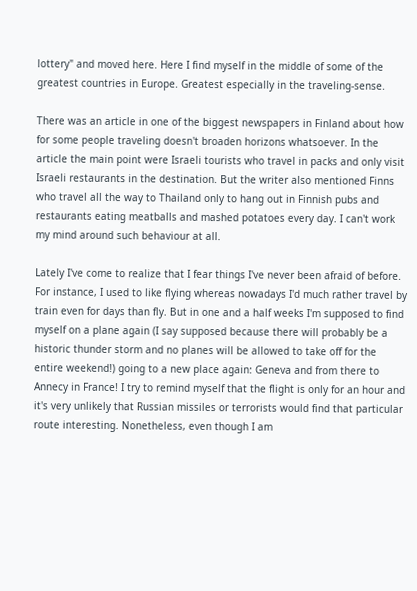lottery" and moved here. Here I find myself in the middle of some of the greatest countries in Europe. Greatest especially in the traveling-sense.

There was an article in one of the biggest newspapers in Finland about how for some people traveling doesn't broaden horizons whatsoever. In the article the main point were Israeli tourists who travel in packs and only visit Israeli restaurants in the destination. But the writer also mentioned Finns who travel all the way to Thailand only to hang out in Finnish pubs and restaurants eating meatballs and mashed potatoes every day. I can't work my mind around such behaviour at all.

Lately I've come to realize that I fear things I've never been afraid of before. For instance, I used to like flying whereas nowadays I'd much rather travel by train even for days than fly. But in one and a half weeks I'm supposed to find myself on a plane again (I say supposed because there will probably be a historic thunder storm and no planes will be allowed to take off for the entire weekend!) going to a new place again: Geneva and from there to Annecy in France! I try to remind myself that the flight is only for an hour and it's very unlikely that Russian missiles or terrorists would find that particular route interesting. Nonetheless, even though I am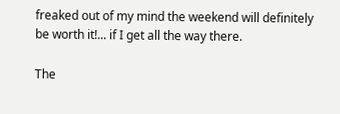freaked out of my mind the weekend will definitely be worth it!... if I get all the way there.

The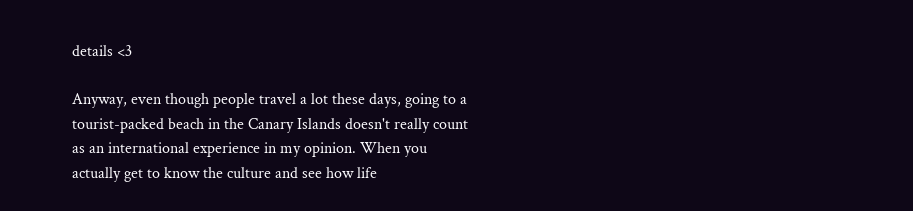details <3

Anyway, even though people travel a lot these days, going to a tourist-packed beach in the Canary Islands doesn't really count as an international experience in my opinion. When you actually get to know the culture and see how life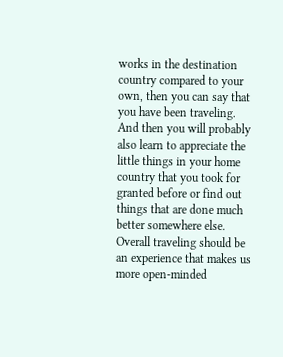works in the destination country compared to your own, then you can say that you have been traveling. And then you will probably also learn to appreciate the little things in your home country that you took for granted before or find out things that are done much better somewhere else. Overall traveling should be an experience that makes us more open-minded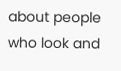about people who look and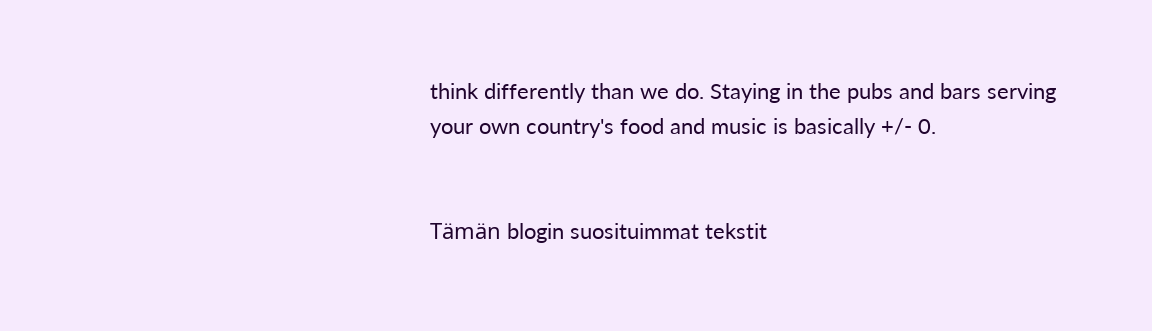think differently than we do. Staying in the pubs and bars serving your own country's food and music is basically +/- 0.


Tämän blogin suosituimmat tekstit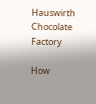Hauswirth Chocolate Factory

How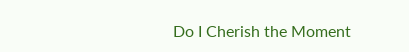Do I Cherish the Moment